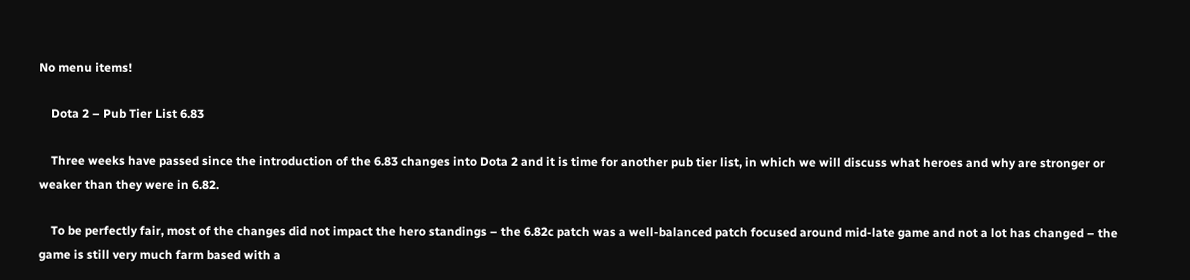No menu items!

    Dota 2 – Pub Tier List 6.83

    Three weeks have passed since the introduction of the 6.83 changes into Dota 2 and it is time for another pub tier list, in which we will discuss what heroes and why are stronger or weaker than they were in 6.82.

    To be perfectly fair, most of the changes did not impact the hero standings – the 6.82c patch was a well-balanced patch focused around mid-late game and not a lot has changed – the game is still very much farm based with a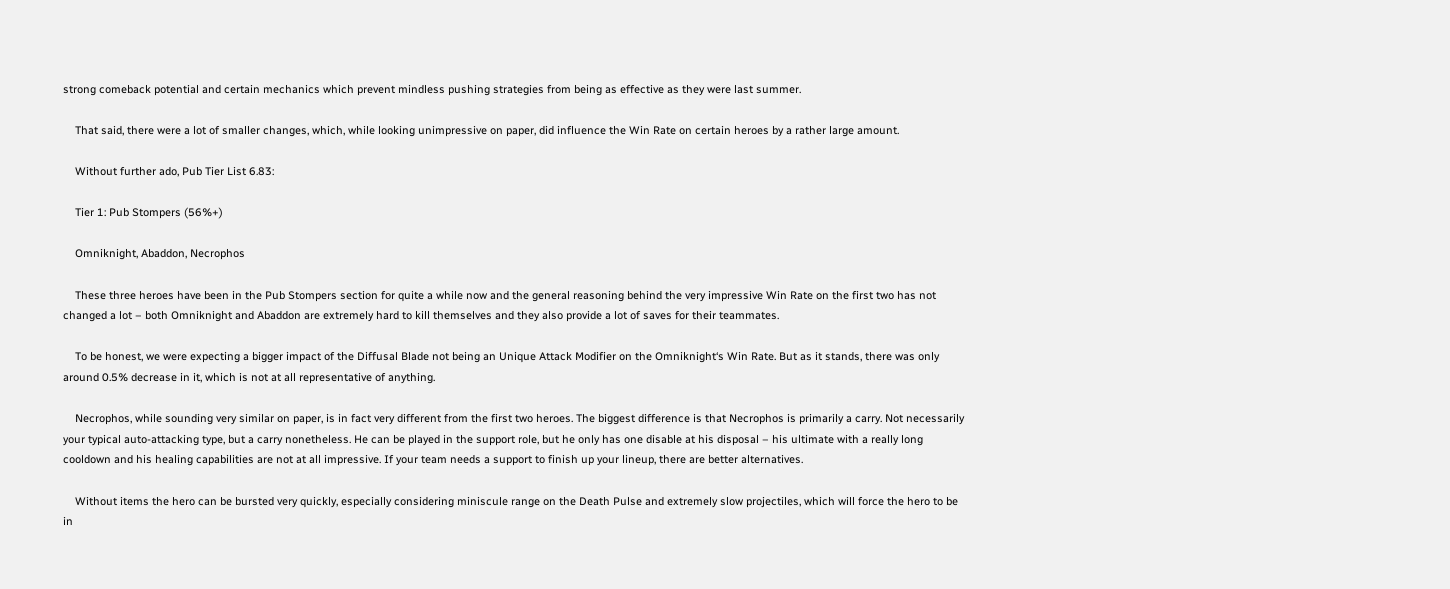strong comeback potential and certain mechanics which prevent mindless pushing strategies from being as effective as they were last summer.

    That said, there were a lot of smaller changes, which, while looking unimpressive on paper, did influence the Win Rate on certain heroes by a rather large amount.

    Without further ado, Pub Tier List 6.83:

    Tier 1: Pub Stompers (56%+)

    Omniknight, Abaddon, Necrophos

    These three heroes have been in the Pub Stompers section for quite a while now and the general reasoning behind the very impressive Win Rate on the first two has not changed a lot – both Omniknight and Abaddon are extremely hard to kill themselves and they also provide a lot of saves for their teammates.

    To be honest, we were expecting a bigger impact of the Diffusal Blade not being an Unique Attack Modifier on the Omniknight‘s Win Rate. But as it stands, there was only around 0.5% decrease in it, which is not at all representative of anything.

    Necrophos, while sounding very similar on paper, is in fact very different from the first two heroes. The biggest difference is that Necrophos is primarily a carry. Not necessarily your typical auto-attacking type, but a carry nonetheless. He can be played in the support role, but he only has one disable at his disposal – his ultimate with a really long cooldown and his healing capabilities are not at all impressive. If your team needs a support to finish up your lineup, there are better alternatives.

    Without items the hero can be bursted very quickly, especially considering miniscule range on the Death Pulse and extremely slow projectiles, which will force the hero to be in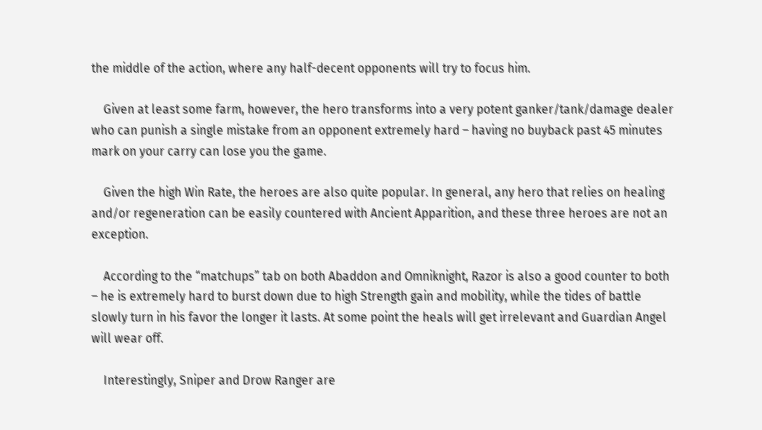the middle of the action, where any half-decent opponents will try to focus him.

    Given at least some farm, however, the hero transforms into a very potent ganker/tank/damage dealer who can punish a single mistake from an opponent extremely hard – having no buyback past 45 minutes mark on your carry can lose you the game.

    Given the high Win Rate, the heroes are also quite popular. In general, any hero that relies on healing and/or regeneration can be easily countered with Ancient Apparition, and these three heroes are not an exception.

    According to the “matchups” tab on both Abaddon and Omniknight, Razor is also a good counter to both – he is extremely hard to burst down due to high Strength gain and mobility, while the tides of battle slowly turn in his favor the longer it lasts. At some point the heals will get irrelevant and Guardian Angel will wear off.

    Interestingly, Sniper and Drow Ranger are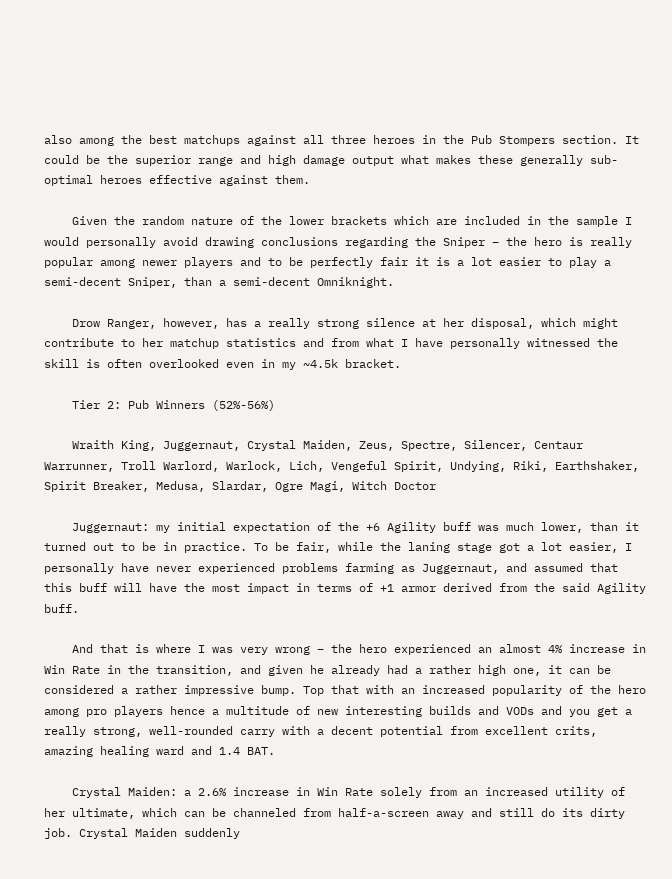also among the best matchups against all three heroes in the Pub Stompers section. It could be the superior range and high damage output what makes these generally sub-optimal heroes effective against them.

    Given the random nature of the lower brackets which are included in the sample I would personally avoid drawing conclusions regarding the Sniper – the hero is really popular among newer players and to be perfectly fair it is a lot easier to play a semi-decent Sniper, than a semi-decent Omniknight.

    Drow Ranger, however, has a really strong silence at her disposal, which might contribute to her matchup statistics and from what I have personally witnessed the skill is often overlooked even in my ~4.5k bracket.

    Tier 2: Pub Winners (52%-56%)

    Wraith King, Juggernaut, Crystal Maiden, Zeus, Spectre, Silencer, Centaur Warrunner, Troll Warlord, Warlock, Lich, Vengeful Spirit, Undying, Riki, Earthshaker, Spirit Breaker, Medusa, Slardar, Ogre Magi, Witch Doctor

    Juggernaut: my initial expectation of the +6 Agility buff was much lower, than it turned out to be in practice. To be fair, while the laning stage got a lot easier, I personally have never experienced problems farming as Juggernaut, and assumed that this buff will have the most impact in terms of +1 armor derived from the said Agility buff.

    And that is where I was very wrong – the hero experienced an almost 4% increase in Win Rate in the transition, and given he already had a rather high one, it can be considered a rather impressive bump. Top that with an increased popularity of the hero among pro players hence a multitude of new interesting builds and VODs and you get a really strong, well-rounded carry with a decent potential from excellent crits, amazing healing ward and 1.4 BAT.

    Crystal Maiden: a 2.6% increase in Win Rate solely from an increased utility of her ultimate, which can be channeled from half-a-screen away and still do its dirty job. Crystal Maiden suddenly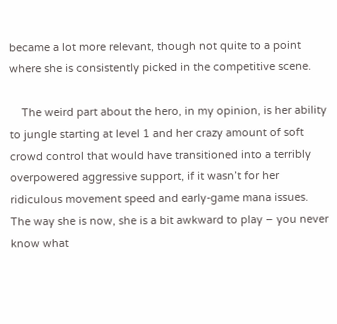became a lot more relevant, though not quite to a point where she is consistently picked in the competitive scene.

    The weird part about the hero, in my opinion, is her ability to jungle starting at level 1 and her crazy amount of soft crowd control that would have transitioned into a terribly overpowered aggressive support, if it wasn’t for her ridiculous movement speed and early-game mana issues. The way she is now, she is a bit awkward to play – you never know what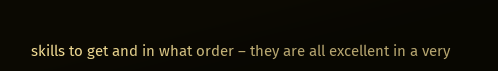skills to get and in what order – they are all excellent in a very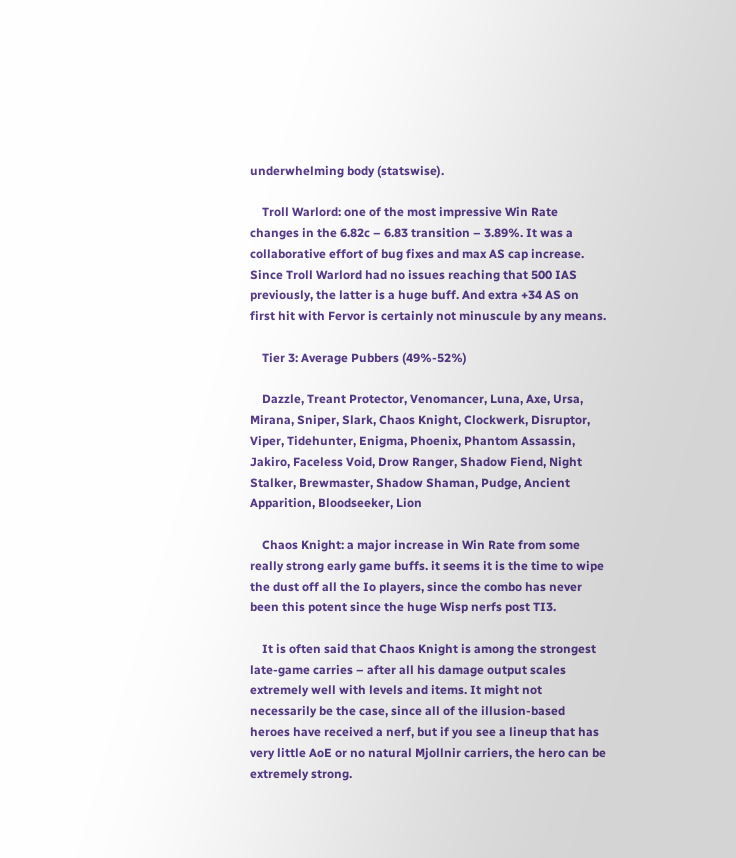underwhelming body (statswise).

    Troll Warlord: one of the most impressive Win Rate changes in the 6.82c – 6.83 transition – 3.89%. It was a collaborative effort of bug fixes and max AS cap increase. Since Troll Warlord had no issues reaching that 500 IAS previously, the latter is a huge buff. And extra +34 AS on first hit with Fervor is certainly not minuscule by any means.

    Tier 3: Average Pubbers (49%-52%)

    Dazzle, Treant Protector, Venomancer, Luna, Axe, Ursa, Mirana, Sniper, Slark, Chaos Knight, Clockwerk, Disruptor, Viper, Tidehunter, Enigma, Phoenix, Phantom Assassin, Jakiro, Faceless Void, Drow Ranger, Shadow Fiend, Night Stalker, Brewmaster, Shadow Shaman, Pudge, Ancient Apparition, Bloodseeker, Lion

    Chaos Knight: a major increase in Win Rate from some really strong early game buffs. it seems it is the time to wipe the dust off all the Io players, since the combo has never been this potent since the huge Wisp nerfs post TI3.

    It is often said that Chaos Knight is among the strongest late-game carries – after all his damage output scales extremely well with levels and items. It might not necessarily be the case, since all of the illusion-based heroes have received a nerf, but if you see a lineup that has very little AoE or no natural Mjollnir carriers, the hero can be extremely strong.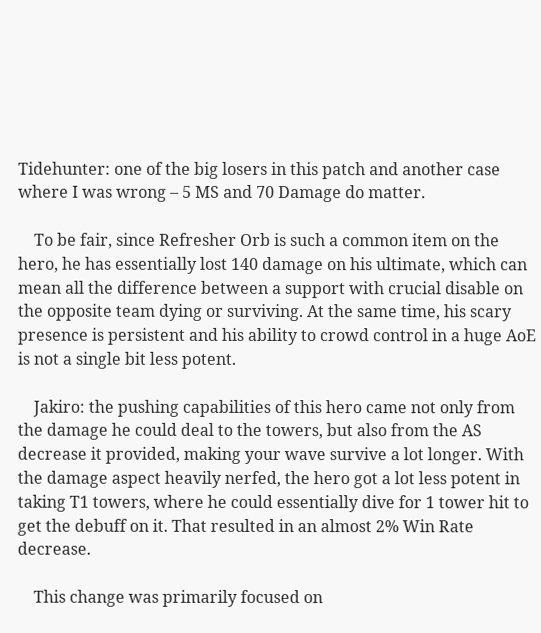Tidehunter: one of the big losers in this patch and another case where I was wrong – 5 MS and 70 Damage do matter.

    To be fair, since Refresher Orb is such a common item on the hero, he has essentially lost 140 damage on his ultimate, which can mean all the difference between a support with crucial disable on the opposite team dying or surviving. At the same time, his scary presence is persistent and his ability to crowd control in a huge AoE is not a single bit less potent.

    Jakiro: the pushing capabilities of this hero came not only from the damage he could deal to the towers, but also from the AS decrease it provided, making your wave survive a lot longer. With the damage aspect heavily nerfed, the hero got a lot less potent in taking T1 towers, where he could essentially dive for 1 tower hit to get the debuff on it. That resulted in an almost 2% Win Rate decrease.

    This change was primarily focused on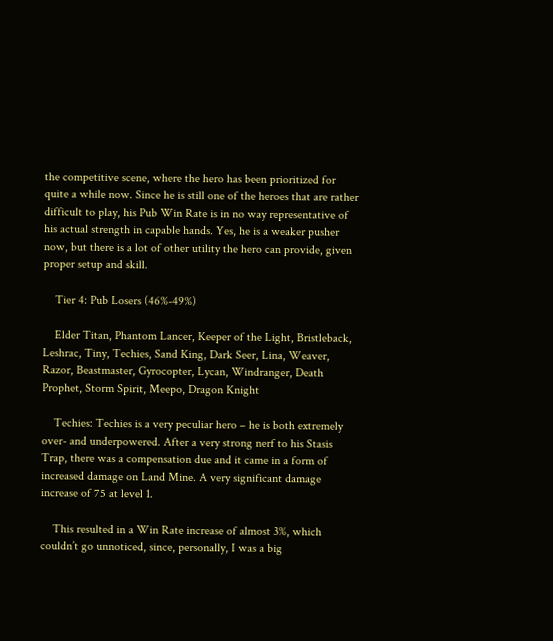the competitive scene, where the hero has been prioritized for quite a while now. Since he is still one of the heroes that are rather difficult to play, his Pub Win Rate is in no way representative of his actual strength in capable hands. Yes, he is a weaker pusher now, but there is a lot of other utility the hero can provide, given proper setup and skill.

    Tier 4: Pub Losers (46%-49%)

    Elder Titan, Phantom Lancer, Keeper of the Light, Bristleback, Leshrac, Tiny, Techies, Sand King, Dark Seer, Lina, Weaver, Razor, Beastmaster, Gyrocopter, Lycan, Windranger, Death Prophet, Storm Spirit, Meepo, Dragon Knight

    Techies: Techies is a very peculiar hero – he is both extremely over- and underpowered. After a very strong nerf to his Stasis Trap, there was a compensation due and it came in a form of increased damage on Land Mine. A very significant damage increase of 75 at level 1.

    This resulted in a Win Rate increase of almost 3%, which couldn’t go unnoticed, since, personally, I was a big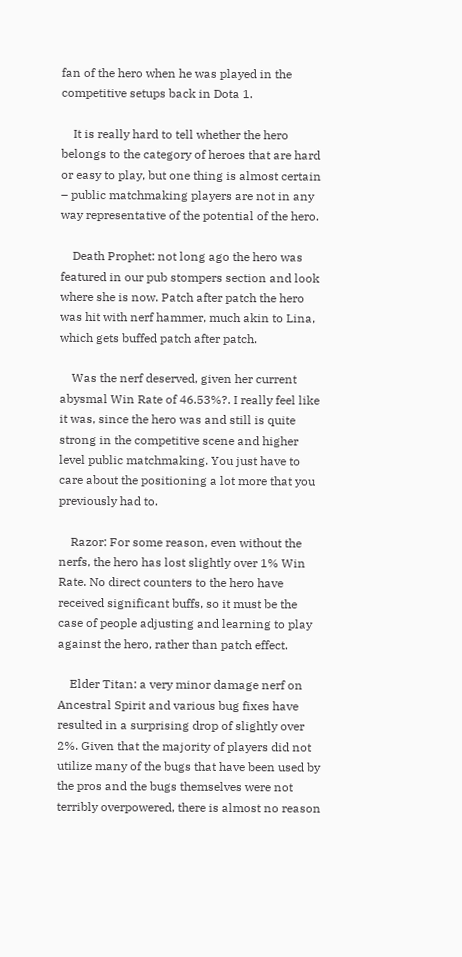fan of the hero when he was played in the competitive setups back in Dota 1.

    It is really hard to tell whether the hero belongs to the category of heroes that are hard or easy to play, but one thing is almost certain – public matchmaking players are not in any way representative of the potential of the hero.

    Death Prophet: not long ago the hero was featured in our pub stompers section and look where she is now. Patch after patch the hero was hit with nerf hammer, much akin to Lina, which gets buffed patch after patch.

    Was the nerf deserved, given her current abysmal Win Rate of 46.53%?. I really feel like it was, since the hero was and still is quite strong in the competitive scene and higher level public matchmaking. You just have to care about the positioning a lot more that you previously had to.

    Razor: For some reason, even without the nerfs, the hero has lost slightly over 1% Win Rate. No direct counters to the hero have received significant buffs, so it must be the case of people adjusting and learning to play against the hero, rather than patch effect.

    Elder Titan: a very minor damage nerf on Ancestral Spirit and various bug fixes have resulted in a surprising drop of slightly over 2%. Given that the majority of players did not utilize many of the bugs that have been used by the pros and the bugs themselves were not terribly overpowered, there is almost no reason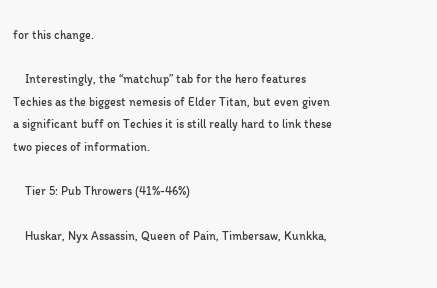for this change.

    Interestingly, the “matchup” tab for the hero features Techies as the biggest nemesis of Elder Titan, but even given a significant buff on Techies it is still really hard to link these two pieces of information.

    Tier 5: Pub Throwers (41%-46%)

    Huskar, Nyx Assassin, Queen of Pain, Timbersaw, Kunkka,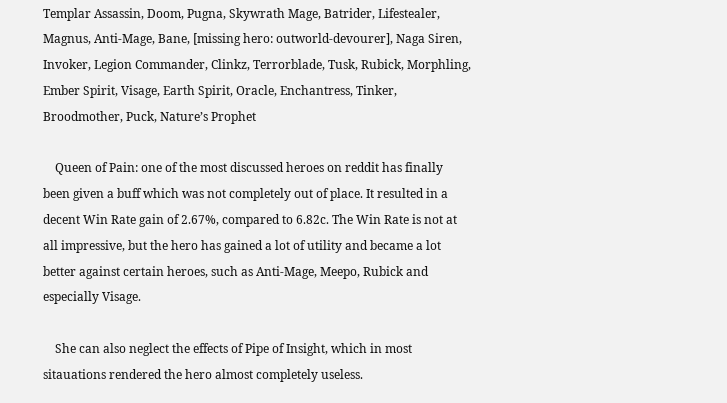Templar Assassin, Doom, Pugna, Skywrath Mage, Batrider, Lifestealer, Magnus, Anti-Mage, Bane, [missing hero: outworld-devourer], Naga Siren, Invoker, Legion Commander, Clinkz, Terrorblade, Tusk, Rubick, Morphling, Ember Spirit, Visage, Earth Spirit, Oracle, Enchantress, Tinker, Broodmother, Puck, Nature’s Prophet

    Queen of Pain: one of the most discussed heroes on reddit has finally been given a buff which was not completely out of place. It resulted in a decent Win Rate gain of 2.67%, compared to 6.82c. The Win Rate is not at all impressive, but the hero has gained a lot of utility and became a lot better against certain heroes, such as Anti-Mage, Meepo, Rubick and especially Visage.

    She can also neglect the effects of Pipe of Insight, which in most sitauations rendered the hero almost completely useless.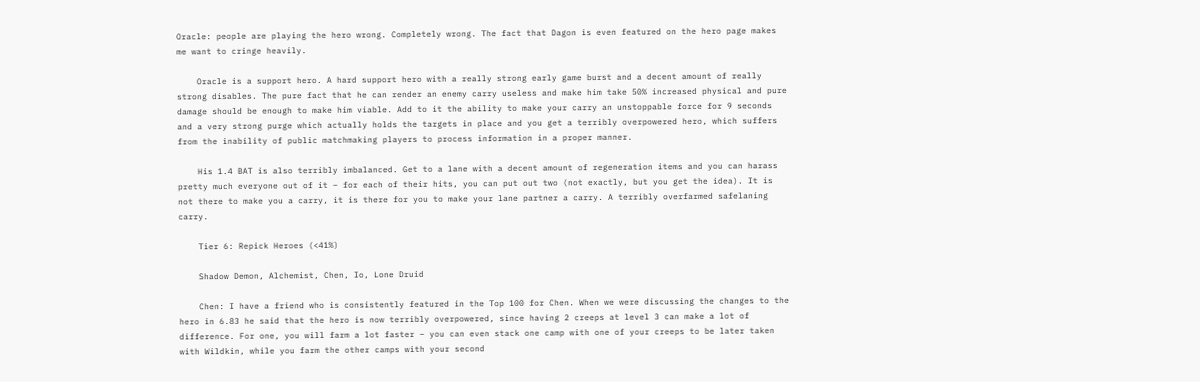Oracle: people are playing the hero wrong. Completely wrong. The fact that Dagon is even featured on the hero page makes me want to cringe heavily.

    Oracle is a support hero. A hard support hero with a really strong early game burst and a decent amount of really strong disables. The pure fact that he can render an enemy carry useless and make him take 50% increased physical and pure damage should be enough to make him viable. Add to it the ability to make your carry an unstoppable force for 9 seconds and a very strong purge which actually holds the targets in place and you get a terribly overpowered hero, which suffers from the inability of public matchmaking players to process information in a proper manner.

    His 1.4 BAT is also terribly imbalanced. Get to a lane with a decent amount of regeneration items and you can harass pretty much everyone out of it – for each of their hits, you can put out two (not exactly, but you get the idea). It is not there to make you a carry, it is there for you to make your lane partner a carry. A terribly overfarmed safelaning carry.

    Tier 6: Repick Heroes (<41%)

    Shadow Demon, Alchemist, Chen, Io, Lone Druid

    Chen: I have a friend who is consistently featured in the Top 100 for Chen. When we were discussing the changes to the hero in 6.83 he said that the hero is now terribly overpowered, since having 2 creeps at level 3 can make a lot of difference. For one, you will farm a lot faster – you can even stack one camp with one of your creeps to be later taken with Wildkin, while you farm the other camps with your second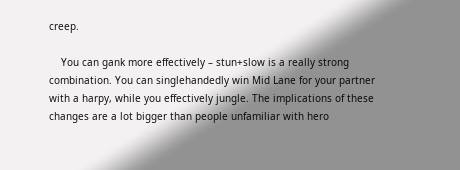creep.

    You can gank more effectively – stun+slow is a really strong combination. You can singlehandedly win Mid Lane for your partner with a harpy, while you effectively jungle. The implications of these changes are a lot bigger than people unfamiliar with hero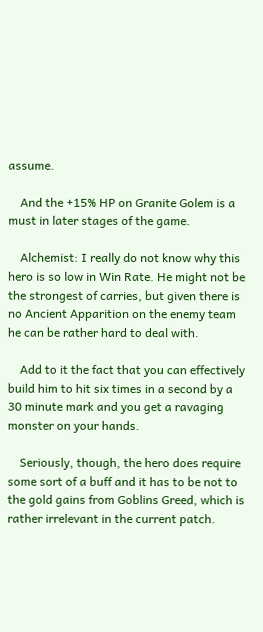assume.

    And the +15% HP on Granite Golem is a must in later stages of the game.

    Alchemist: I really do not know why this hero is so low in Win Rate. He might not be the strongest of carries, but given there is no Ancient Apparition on the enemy team he can be rather hard to deal with.

    Add to it the fact that you can effectively build him to hit six times in a second by a 30 minute mark and you get a ravaging monster on your hands.

    Seriously, though, the hero does require some sort of a buff and it has to be not to the gold gains from Goblins Greed, which is rather irrelevant in the current patch.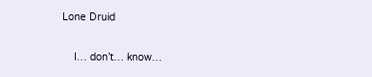Lone Druid

    I… don’t… know…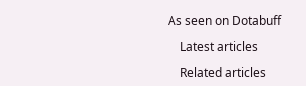As seen on Dotabuff

    Latest articles

    Related articles